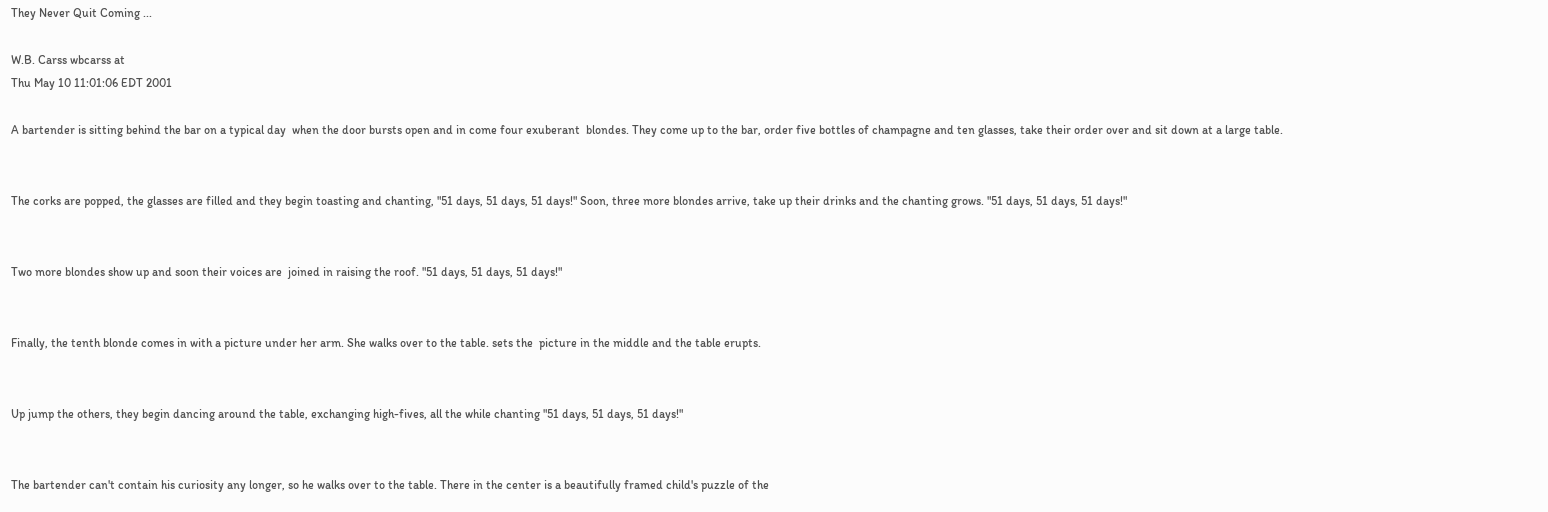They Never Quit Coming ...

W.B. Carss wbcarss at
Thu May 10 11:01:06 EDT 2001

A bartender is sitting behind the bar on a typical day  when the door bursts open and in come four exuberant  blondes. They come up to the bar, order five bottles of champagne and ten glasses, take their order over and sit down at a large table.


The corks are popped, the glasses are filled and they begin toasting and chanting, "51 days, 51 days, 51 days!" Soon, three more blondes arrive, take up their drinks and the chanting grows. "51 days, 51 days, 51 days!"


Two more blondes show up and soon their voices are  joined in raising the roof. "51 days, 51 days, 51 days!"


Finally, the tenth blonde comes in with a picture under her arm. She walks over to the table. sets the  picture in the middle and the table erupts.


Up jump the others, they begin dancing around the table, exchanging high-fives, all the while chanting "51 days, 51 days, 51 days!"


The bartender can't contain his curiosity any longer, so he walks over to the table. There in the center is a beautifully framed child's puzzle of the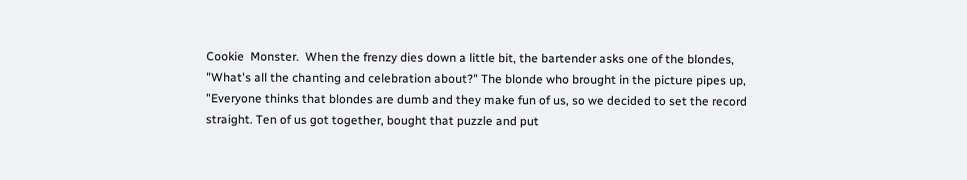Cookie  Monster.  When the frenzy dies down a little bit, the bartender asks one of the blondes, "What's all the chanting and celebration about?" The blonde who brought in the picture pipes up, "Everyone thinks that blondes are dumb and they make fun of us, so we decided to set the record straight. Ten of us got together, bought that puzzle and put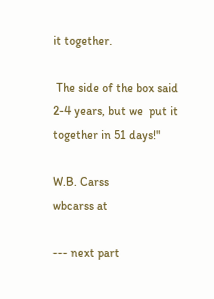it together.

 The side of the box said 2-4 years, but we  put it together in 51 days!"

W.B. Carss
wbcarss at

--- next part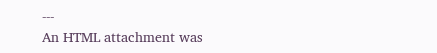---
An HTML attachment was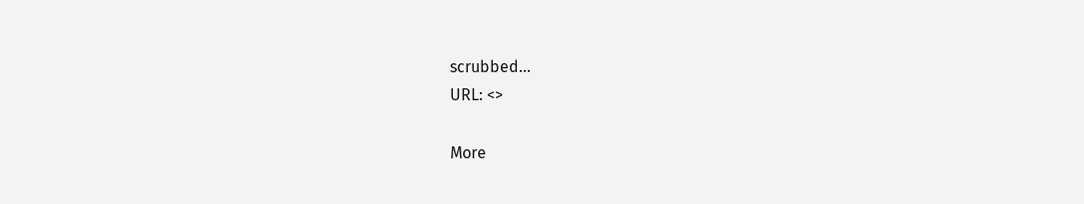scrubbed...
URL: <>

More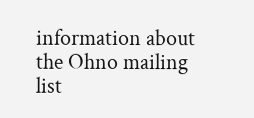information about the Ohno mailing list